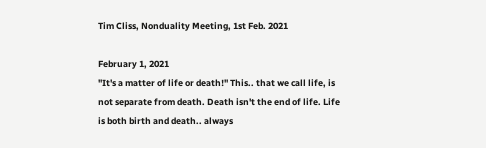Tim Cliss, Nonduality Meeting, 1st Feb. 2021

February 1, 2021
"It's a matter of life or death!" This.. that we call life, is not separate from death. Death isn't the end of life. Life is both birth and death.. always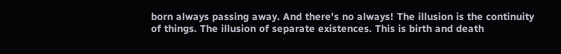born always passing away. And there's no always! The illusion is the continuity of things. The illusion of separate existences. This is birth and death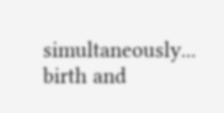simultaneously... birth and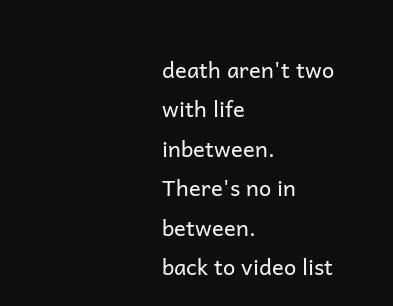death aren't two with life inbetween. There's no in between.
back to video list